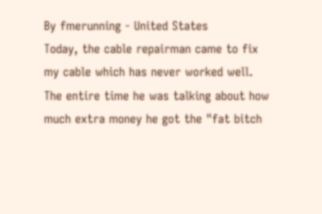By fmerunning - United States
Today, the cable repairman came to fix my cable which has never worked well. The entire time he was talking about how much extra money he got the "fat bitch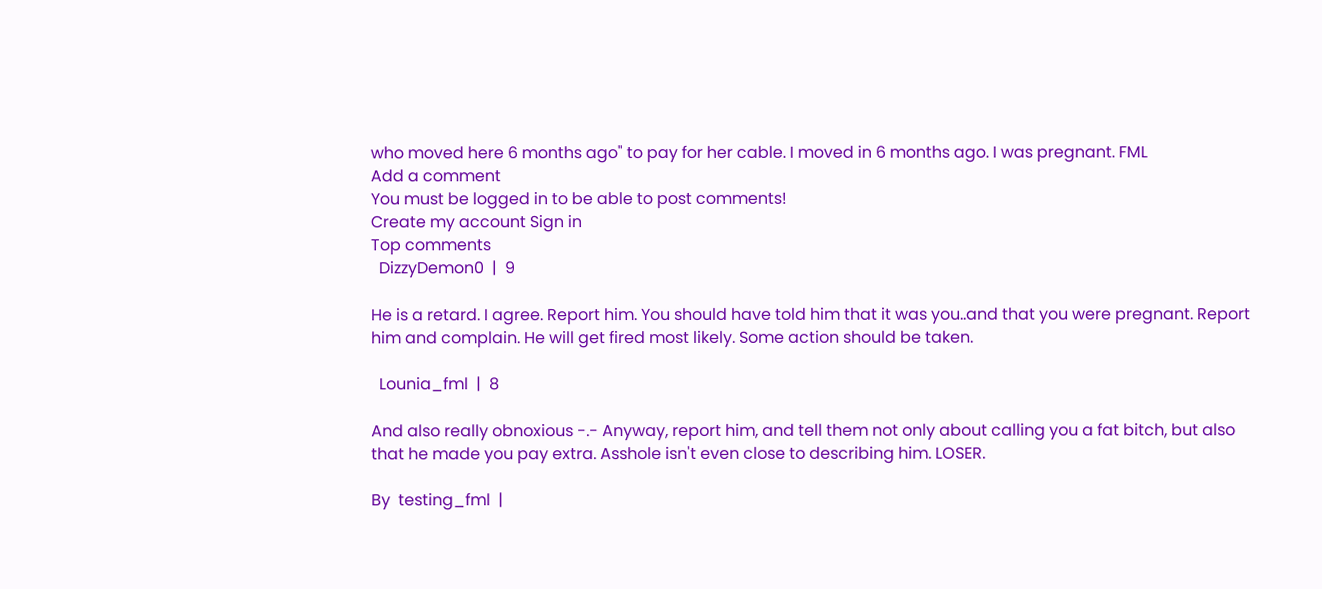who moved here 6 months ago" to pay for her cable. I moved in 6 months ago. I was pregnant. FML
Add a comment
You must be logged in to be able to post comments!
Create my account Sign in
Top comments
  DizzyDemon0  |  9

He is a retard. I agree. Report him. You should have told him that it was you..and that you were pregnant. Report him and complain. He will get fired most likely. Some action should be taken.

  Lounia_fml  |  8

And also really obnoxious -.- Anyway, report him, and tell them not only about calling you a fat bitch, but also that he made you pay extra. Asshole isn't even close to describing him. LOSER.

By  testing_fml  |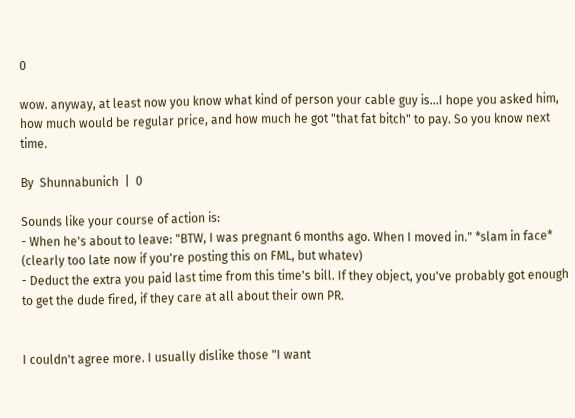0

wow. anyway, at least now you know what kind of person your cable guy is...I hope you asked him, how much would be regular price, and how much he got "that fat bitch" to pay. So you know next time.

By  Shunnabunich  |  0

Sounds like your course of action is:
- When he's about to leave: "BTW, I was pregnant 6 months ago. When I moved in." *slam in face* (clearly too late now if you're posting this on FML, but whatev)
- Deduct the extra you paid last time from this time's bill. If they object, you've probably got enough to get the dude fired, if they care at all about their own PR.


I couldn't agree more. I usually dislike those "I want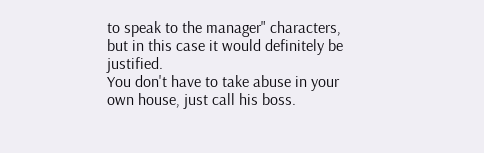to speak to the manager" characters, but in this case it would definitely be justified.
You don't have to take abuse in your own house, just call his boss.